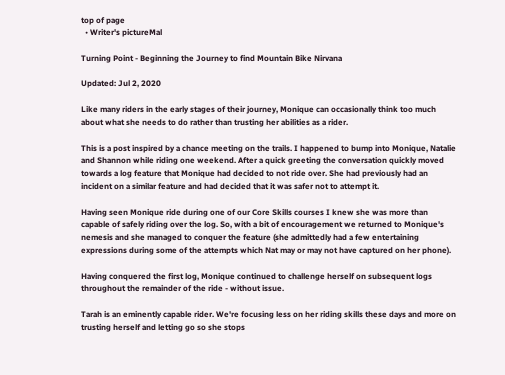top of page
  • Writer's pictureMal

Turning Point - Beginning the Journey to find Mountain Bike Nirvana

Updated: Jul 2, 2020

Like many riders in the early stages of their journey, Monique can occasionally think too much about what she needs to do rather than trusting her abilities as a rider.

This is a post inspired by a chance meeting on the trails. I happened to bump into Monique, Natalie and Shannon while riding one weekend. After a quick greeting the conversation quickly moved towards a log feature that Monique had decided to not ride over. She had previously had an incident on a similar feature and had decided that it was safer not to attempt it.

Having seen Monique ride during one of our Core Skills courses I knew she was more than capable of safely riding over the log. So, with a bit of encouragement we returned to Monique's nemesis and she managed to conquer the feature (she admittedly had a few entertaining expressions during some of the attempts which Nat may or may not have captured on her phone).

Having conquered the first log, Monique continued to challenge herself on subsequent logs throughout the remainder of the ride - without issue.

Tarah is an eminently capable rider. We're focusing less on her riding skills these days and more on trusting herself and letting go so she stops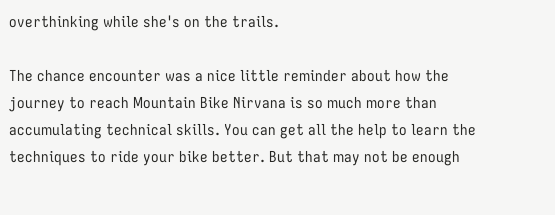overthinking while she's on the trails.

The chance encounter was a nice little reminder about how the journey to reach Mountain Bike Nirvana is so much more than accumulating technical skills. You can get all the help to learn the techniques to ride your bike better. But that may not be enough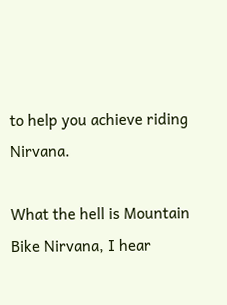to help you achieve riding Nirvana.

What the hell is Mountain Bike Nirvana, I hear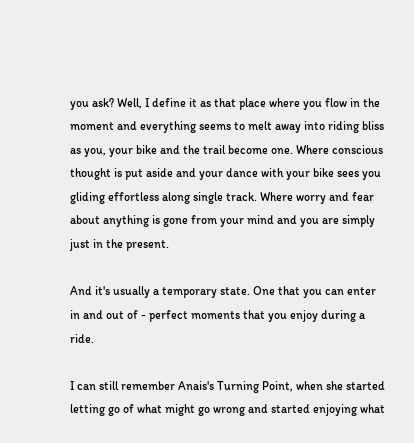you ask? Well, I define it as that place where you flow in the moment and everything seems to melt away into riding bliss as you, your bike and the trail become one. Where conscious thought is put aside and your dance with your bike sees you gliding effortless along single track. Where worry and fear about anything is gone from your mind and you are simply just in the present.

And it's usually a temporary state. One that you can enter in and out of - perfect moments that you enjoy during a ride.

I can still remember Anais's Turning Point, when she started letting go of what might go wrong and started enjoying what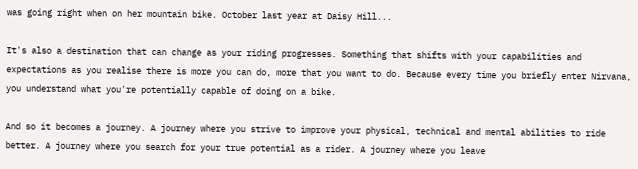was going right when on her mountain bike. October last year at Daisy Hill...

It's also a destination that can change as your riding progresses. Something that shifts with your capabilities and expectations as you realise there is more you can do, more that you want to do. Because every time you briefly enter Nirvana, you understand what you're potentially capable of doing on a bike.

And so it becomes a journey. A journey where you strive to improve your physical, technical and mental abilities to ride better. A journey where you search for your true potential as a rider. A journey where you leave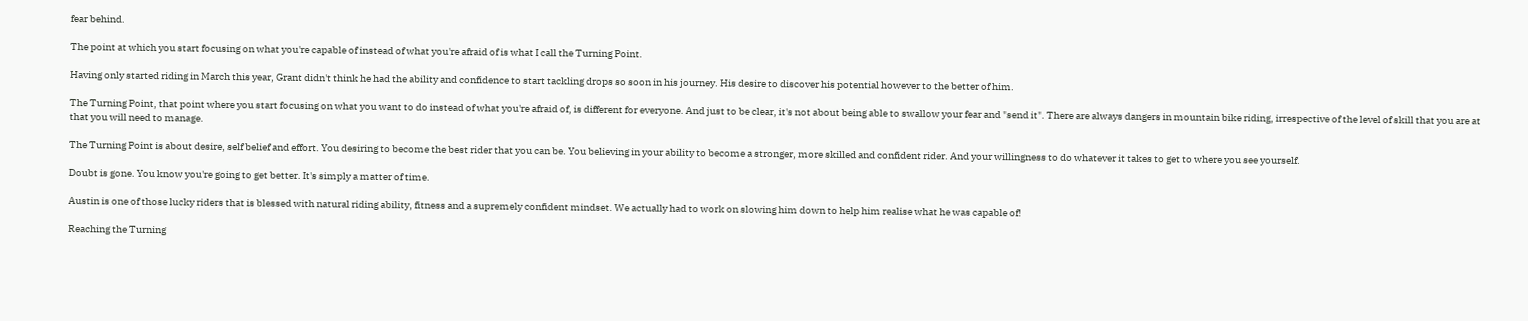fear behind.

The point at which you start focusing on what you're capable of instead of what you're afraid of is what I call the Turning Point.

Having only started riding in March this year, Grant didn't think he had the ability and confidence to start tackling drops so soon in his journey. His desire to discover his potential however to the better of him.

The Turning Point, that point where you start focusing on what you want to do instead of what you're afraid of, is different for everyone. And just to be clear, it's not about being able to swallow your fear and "send it". There are always dangers in mountain bike riding, irrespective of the level of skill that you are at that you will need to manage.

The Turning Point is about desire, self belief and effort. You desiring to become the best rider that you can be. You believing in your ability to become a stronger, more skilled and confident rider. And your willingness to do whatever it takes to get to where you see yourself.

Doubt is gone. You know you're going to get better. It's simply a matter of time.

Austin is one of those lucky riders that is blessed with natural riding ability, fitness and a supremely confident mindset. We actually had to work on slowing him down to help him realise what he was capable of!

Reaching the Turning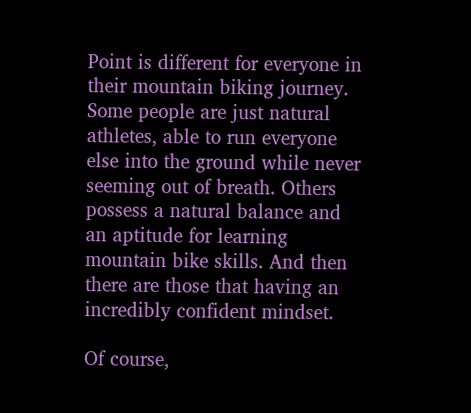Point is different for everyone in their mountain biking journey. Some people are just natural athletes, able to run everyone else into the ground while never seeming out of breath. Others possess a natural balance and an aptitude for learning mountain bike skills. And then there are those that having an incredibly confident mindset.

Of course,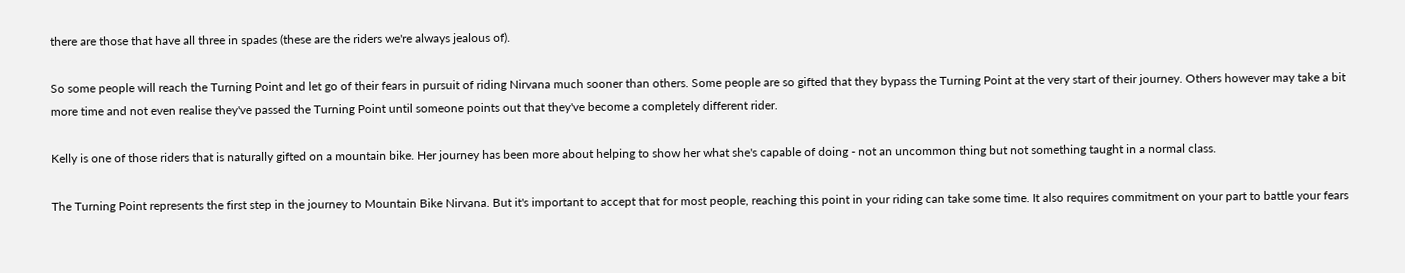there are those that have all three in spades (these are the riders we're always jealous of).

So some people will reach the Turning Point and let go of their fears in pursuit of riding Nirvana much sooner than others. Some people are so gifted that they bypass the Turning Point at the very start of their journey. Others however may take a bit more time and not even realise they've passed the Turning Point until someone points out that they've become a completely different rider.

Kelly is one of those riders that is naturally gifted on a mountain bike. Her journey has been more about helping to show her what she's capable of doing - not an uncommon thing but not something taught in a normal class.

The Turning Point represents the first step in the journey to Mountain Bike Nirvana. But it's important to accept that for most people, reaching this point in your riding can take some time. It also requires commitment on your part to battle your fears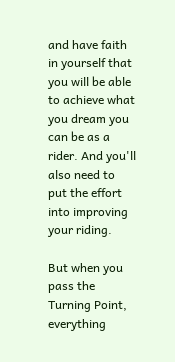and have faith in yourself that you will be able to achieve what you dream you can be as a rider. And you'll also need to put the effort into improving your riding.

But when you pass the Turning Point, everything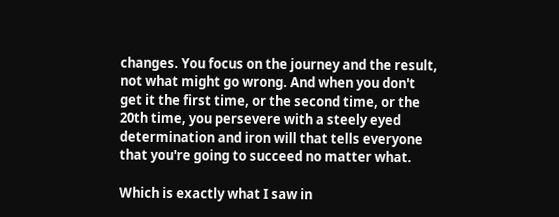changes. You focus on the journey and the result, not what might go wrong. And when you don't get it the first time, or the second time, or the 20th time, you persevere with a steely eyed determination and iron will that tells everyone that you're going to succeed no matter what.

Which is exactly what I saw in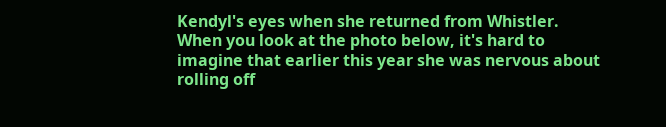Kendyl's eyes when she returned from Whistler. When you look at the photo below, it's hard to imagine that earlier this year she was nervous about rolling off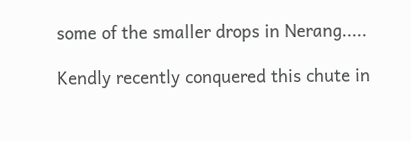some of the smaller drops in Nerang.....

Kendly recently conquered this chute in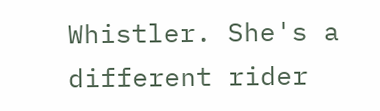Whistler. She's a different rider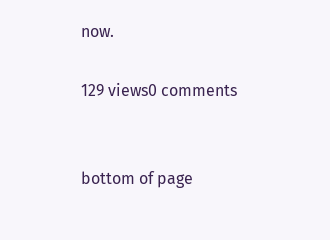now.

129 views0 comments


bottom of page